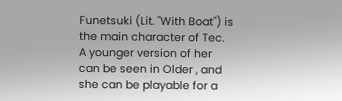Funetsuki (Lit. "With Boat") is the main character of Tec. A younger version of her can be seen in Older , and she can be playable for a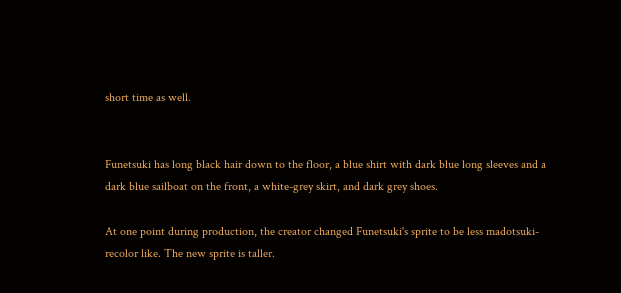short time as well.


Funetsuki has long black hair down to the floor, a blue shirt with dark blue long sleeves and a dark blue sailboat on the front, a white-grey skirt, and dark grey shoes.

At one point during production, the creator changed Funetsuki's sprite to be less madotsuki-recolor like. The new sprite is taller.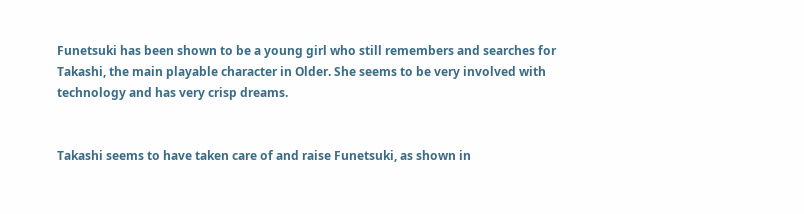Funetsuki has been shown to be a young girl who still remembers and searches for Takashi, the main playable character in Older. She seems to be very involved with technology and has very crisp dreams.


Takashi seems to have taken care of and raise Funetsuki, as shown in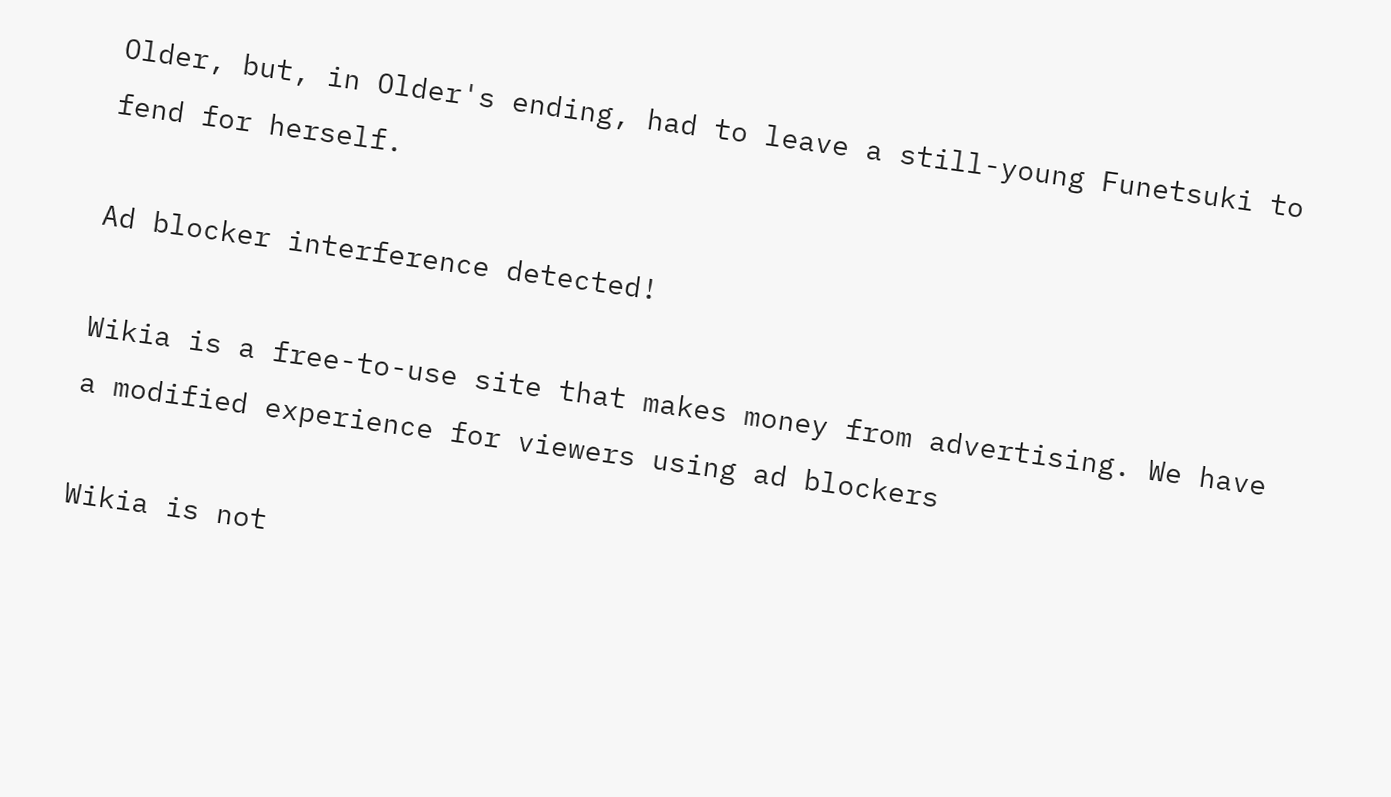Older, but, in Older's ending, had to leave a still-young Funetsuki to fend for herself.

Ad blocker interference detected!

Wikia is a free-to-use site that makes money from advertising. We have a modified experience for viewers using ad blockers

Wikia is not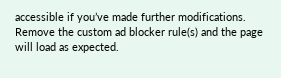accessible if you’ve made further modifications. Remove the custom ad blocker rule(s) and the page will load as expected.